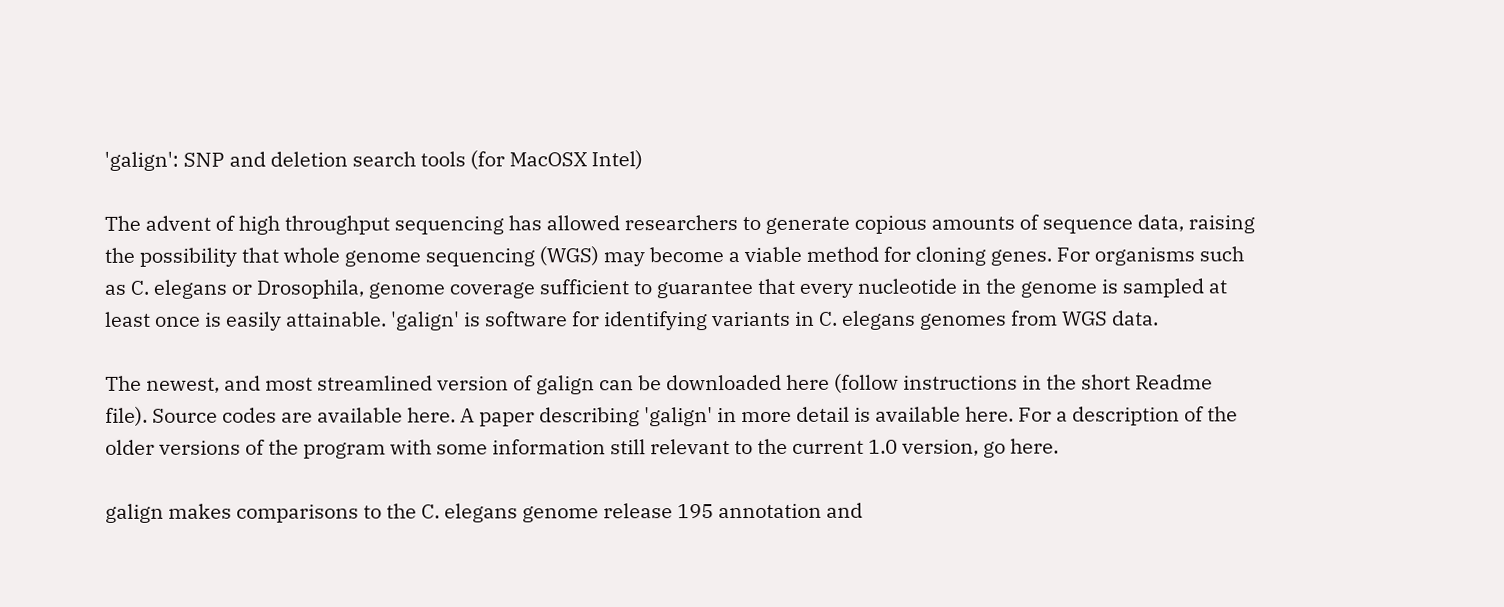'galign': SNP and deletion search tools (for MacOSX Intel)

The advent of high throughput sequencing has allowed researchers to generate copious amounts of sequence data, raising the possibility that whole genome sequencing (WGS) may become a viable method for cloning genes. For organisms such as C. elegans or Drosophila, genome coverage sufficient to guarantee that every nucleotide in the genome is sampled at least once is easily attainable. 'galign' is software for identifying variants in C. elegans genomes from WGS data.

The newest, and most streamlined version of galign can be downloaded here (follow instructions in the short Readme file). Source codes are available here. A paper describing 'galign' in more detail is available here. For a description of the older versions of the program with some information still relevant to the current 1.0 version, go here.

galign makes comparisons to the C. elegans genome release 195 annotation and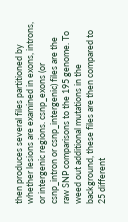then produces several files partitioned by whether lesions are examined in exons, introns, or intergenic regions. csnp_exons (or csnp_intron or csnp_intergenic) files are the raw SNP comparisons to the 195 genome. To weed out additional mutations in the background, these files are then compared to 25 different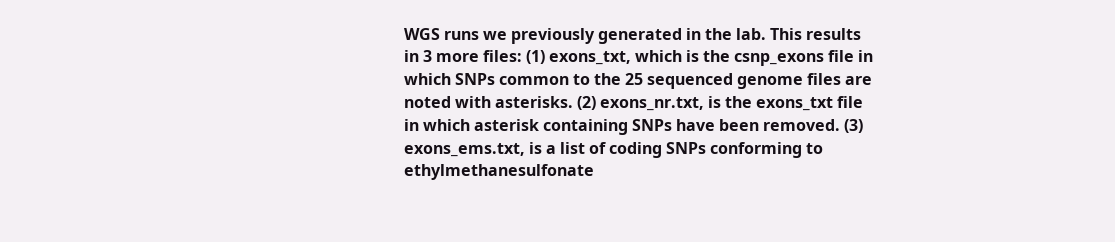WGS runs we previously generated in the lab. This results in 3 more files: (1) exons_txt, which is the csnp_exons file in which SNPs common to the 25 sequenced genome files are noted with asterisks. (2) exons_nr.txt, is the exons_txt file in which asterisk containing SNPs have been removed. (3) exons_ems.txt, is a list of coding SNPs conforming to ethylmethanesulfonate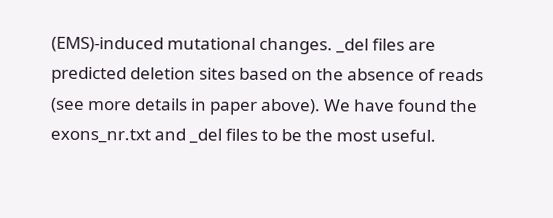(EMS)-induced mutational changes. _del files are predicted deletion sites based on the absence of reads (see more details in paper above). We have found the exons_nr.txt and _del files to be the most useful.